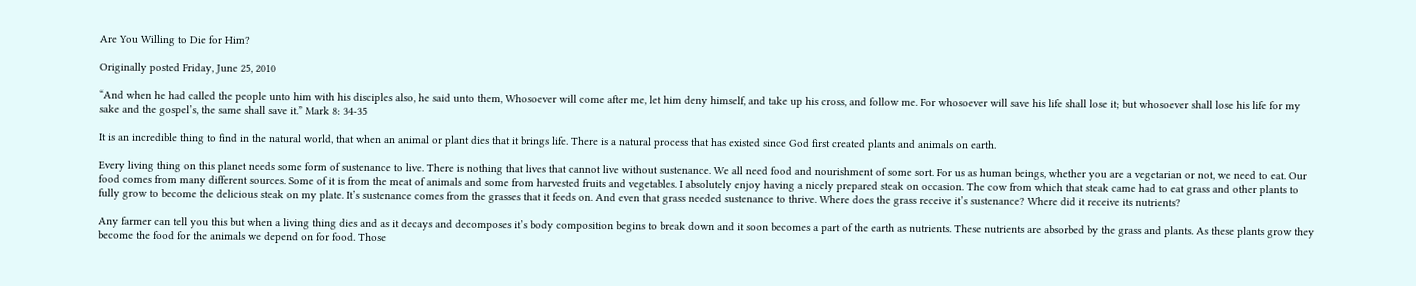Are You Willing to Die for Him?

Originally posted Friday, June 25, 2010

“And when he had called the people unto him with his disciples also, he said unto them, Whosoever will come after me, let him deny himself, and take up his cross, and follow me. For whosoever will save his life shall lose it; but whosoever shall lose his life for my sake and the gospel’s, the same shall save it.” Mark 8: 34-35

It is an incredible thing to find in the natural world, that when an animal or plant dies that it brings life. There is a natural process that has existed since God first created plants and animals on earth.

Every living thing on this planet needs some form of sustenance to live. There is nothing that lives that cannot live without sustenance. We all need food and nourishment of some sort. For us as human beings, whether you are a vegetarian or not, we need to eat. Our food comes from many different sources. Some of it is from the meat of animals and some from harvested fruits and vegetables. I absolutely enjoy having a nicely prepared steak on occasion. The cow from which that steak came had to eat grass and other plants to fully grow to become the delicious steak on my plate. It’s sustenance comes from the grasses that it feeds on. And even that grass needed sustenance to thrive. Where does the grass receive it’s sustenance? Where did it receive its nutrients?

Any farmer can tell you this but when a living thing dies and as it decays and decomposes it’s body composition begins to break down and it soon becomes a part of the earth as nutrients. These nutrients are absorbed by the grass and plants. As these plants grow they become the food for the animals we depend on for food. Those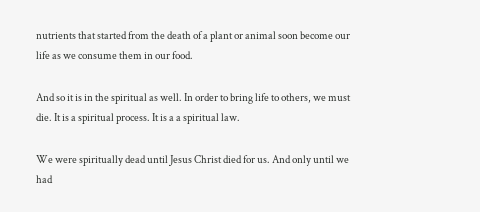nutrients that started from the death of a plant or animal soon become our life as we consume them in our food.

And so it is in the spiritual as well. In order to bring life to others, we must die. It is a spiritual process. It is a a spiritual law.

We were spiritually dead until Jesus Christ died for us. And only until we had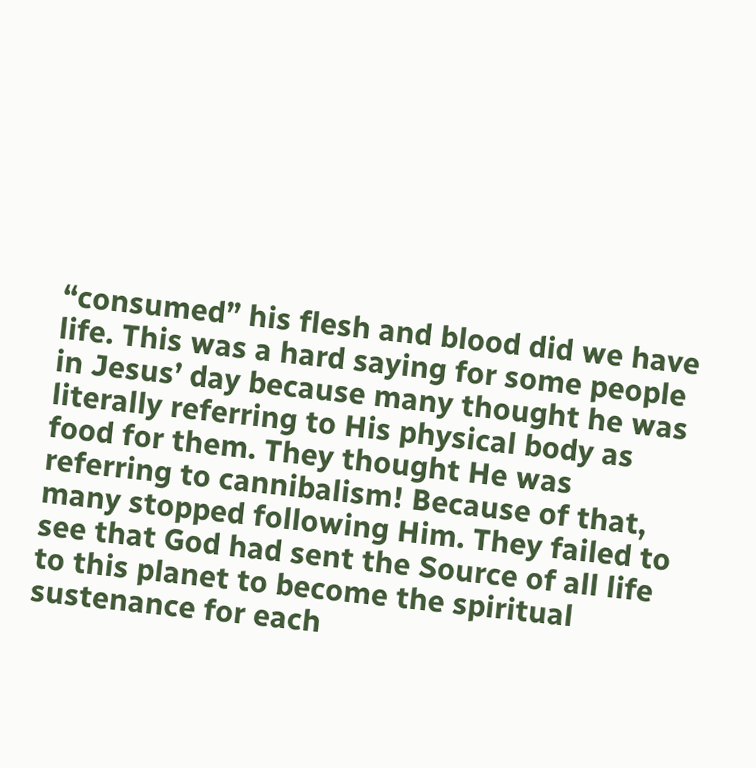“consumed” his flesh and blood did we have life. This was a hard saying for some people in Jesus’ day because many thought he was literally referring to His physical body as food for them. They thought He was referring to cannibalism! Because of that, many stopped following Him. They failed to see that God had sent the Source of all life to this planet to become the spiritual sustenance for each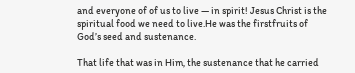and everyone of of us to live — in spirit! Jesus Christ is the spiritual food we need to live.He was the firstfruits of God’s seed and sustenance.

That life that was in Him, the sustenance that he carried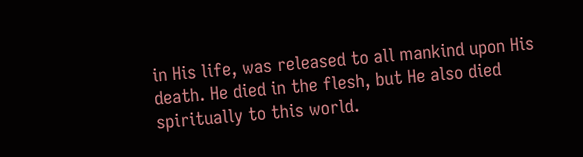in His life, was released to all mankind upon His death. He died in the flesh, but He also died spiritually to this world.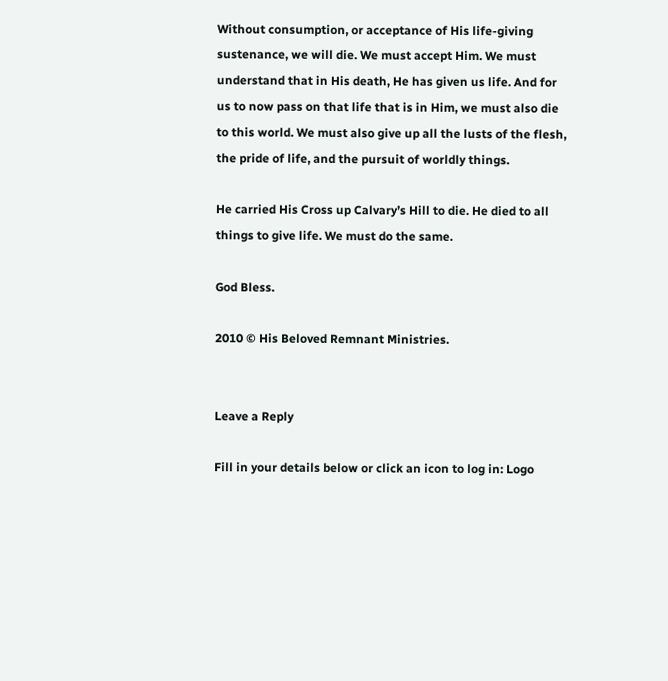Without consumption, or acceptance of His life-giving sustenance, we will die. We must accept Him. We must understand that in His death, He has given us life. And for us to now pass on that life that is in Him, we must also die to this world. We must also give up all the lusts of the flesh, the pride of life, and the pursuit of worldly things.

He carried His Cross up Calvary’s Hill to die. He died to all things to give life. We must do the same.

God Bless.

2010 © His Beloved Remnant Ministries.


Leave a Reply

Fill in your details below or click an icon to log in: Logo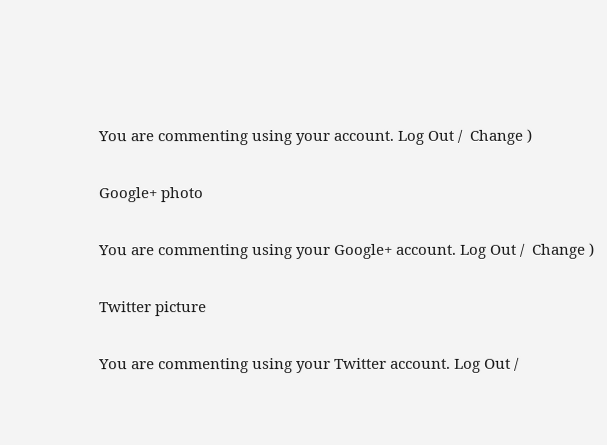You are commenting using your account. Log Out /  Change )

Google+ photo

You are commenting using your Google+ account. Log Out /  Change )

Twitter picture

You are commenting using your Twitter account. Log Out /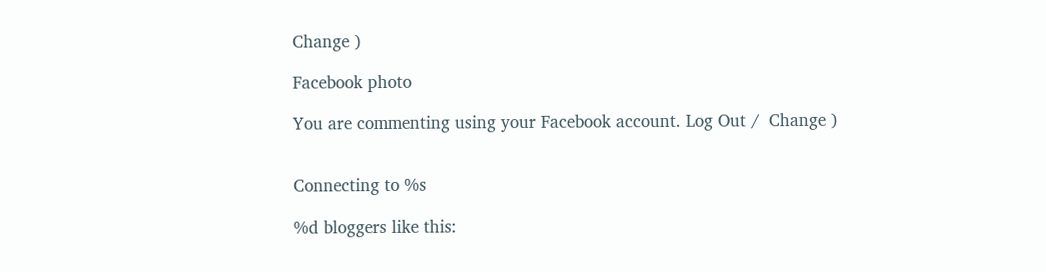Change )

Facebook photo

You are commenting using your Facebook account. Log Out /  Change )


Connecting to %s

%d bloggers like this: